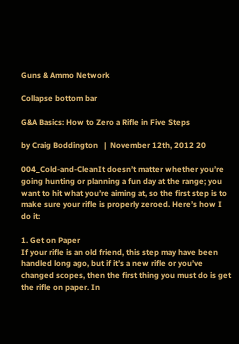Guns & Ammo Network

Collapse bottom bar

G&A Basics: How to Zero a Rifle in Five Steps

by Craig Boddington   |  November 12th, 2012 20

004_Cold-and-CleanIt doesn’t matter whether you’re going hunting or planning a fun day at the range; you want to hit what you’re aiming at, so the first step is to make sure your rifle is properly zeroed. Here’s how I do it:

1. Get on Paper
If your rifle is an old friend, this step may have been handled long ago, but if it’s a new rifle or you’ve changed scopes, then the first thing you must do is get the rifle on paper. In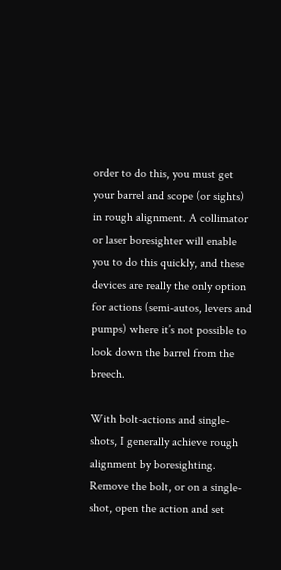order to do this, you must get your barrel and scope (or sights) in rough alignment. A collimator or laser boresighter will enable you to do this quickly, and these devices are really the only option for actions (semi-autos, levers and pumps) where it’s not possible to look down the barrel from the breech.

With bolt-actions and single-shots, I generally achieve rough alignment by boresighting. Remove the bolt, or on a single-shot, open the action and set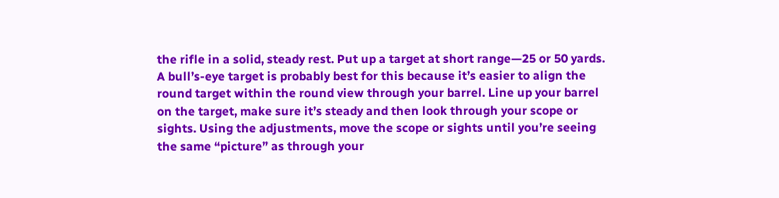the rifle in a solid, steady rest. Put up a target at short range—25 or 50 yards. A bull’s-eye target is probably best for this because it’s easier to align the round target within the round view through your barrel. Line up your barrel on the target, make sure it’s steady and then look through your scope or sights. Using the adjustments, move the scope or sights until you’re seeing the same “picture” as through your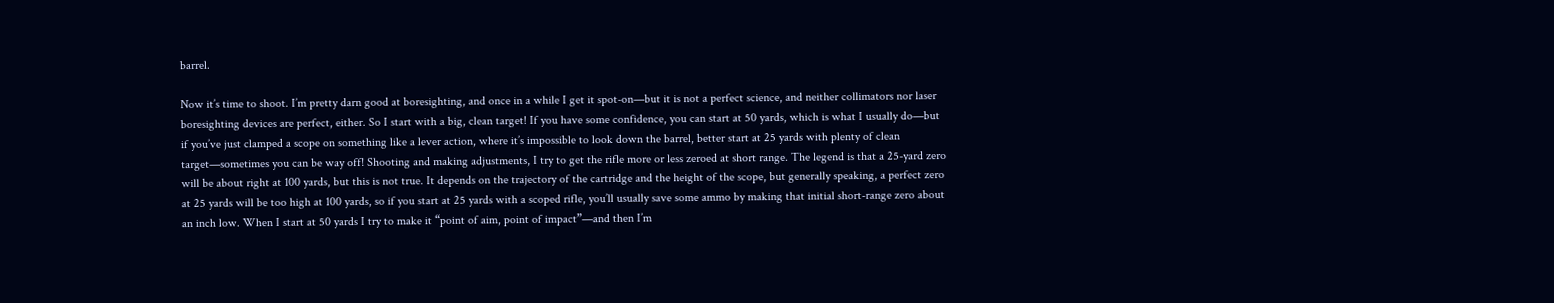barrel.

Now it’s time to shoot. I’m pretty darn good at boresighting, and once in a while I get it spot-on—but it is not a perfect science, and neither collimators nor laser boresighting devices are perfect, either. So I start with a big, clean target! If you have some confidence, you can start at 50 yards, which is what I usually do—but if you’ve just clamped a scope on something like a lever action, where it’s impossible to look down the barrel, better start at 25 yards with plenty of clean target—sometimes you can be way off! Shooting and making adjustments, I try to get the rifle more or less zeroed at short range. The legend is that a 25-yard zero will be about right at 100 yards, but this is not true. It depends on the trajectory of the cartridge and the height of the scope, but generally speaking, a perfect zero at 25 yards will be too high at 100 yards, so if you start at 25 yards with a scoped rifle, you’ll usually save some ammo by making that initial short-range zero about an inch low. When I start at 50 yards I try to make it “point of aim, point of impact”—and then I’m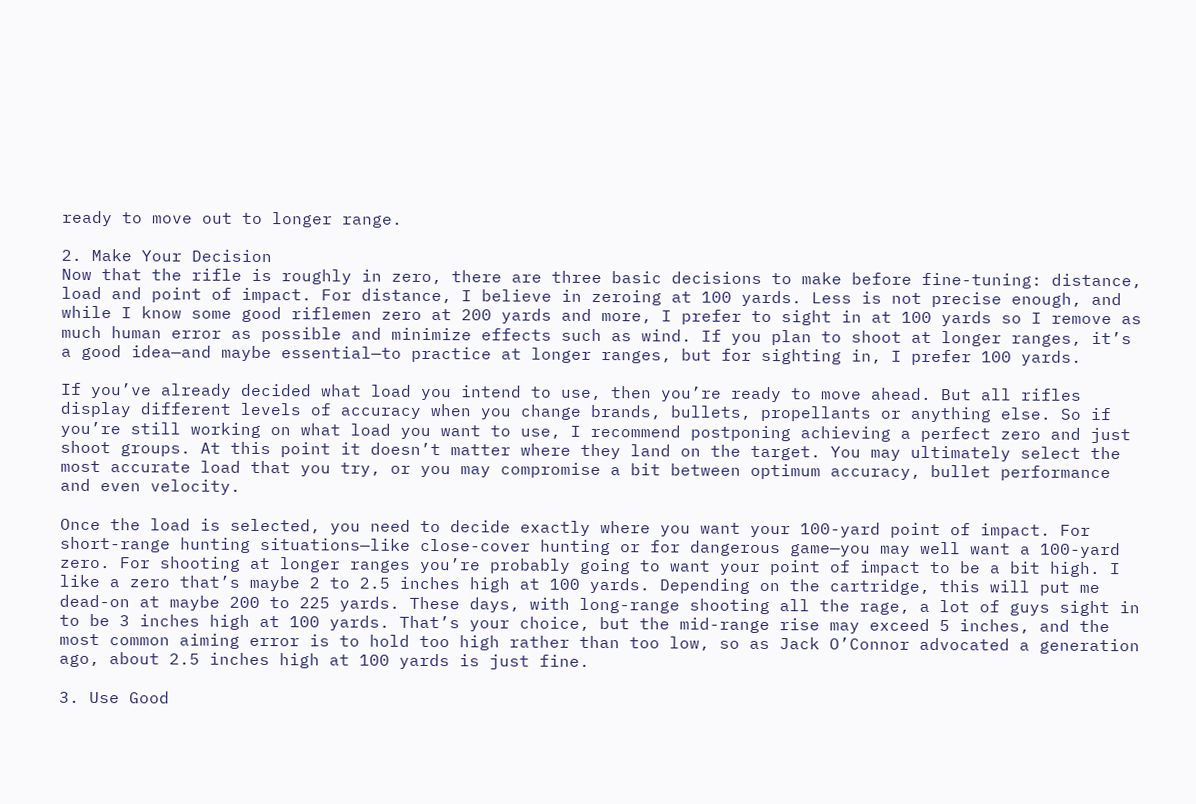ready to move out to longer range.

2. Make Your Decision
Now that the rifle is roughly in zero, there are three basic decisions to make before fine-tuning: distance, load and point of impact. For distance, I believe in zeroing at 100 yards. Less is not precise enough, and while I know some good riflemen zero at 200 yards and more, I prefer to sight in at 100 yards so I remove as much human error as possible and minimize effects such as wind. If you plan to shoot at longer ranges, it’s a good idea—and maybe essential—to practice at longer ranges, but for sighting in, I prefer 100 yards.

If you’ve already decided what load you intend to use, then you’re ready to move ahead. But all rifles display different levels of accuracy when you change brands, bullets, propellants or anything else. So if you’re still working on what load you want to use, I recommend postponing achieving a perfect zero and just shoot groups. At this point it doesn’t matter where they land on the target. You may ultimately select the most accurate load that you try, or you may compromise a bit between optimum accuracy, bullet performance and even velocity.

Once the load is selected, you need to decide exactly where you want your 100-yard point of impact. For short-range hunting situations—like close-cover hunting or for dangerous game—you may well want a 100-yard zero. For shooting at longer ranges you’re probably going to want your point of impact to be a bit high. I like a zero that’s maybe 2 to 2.5 inches high at 100 yards. Depending on the cartridge, this will put me dead-on at maybe 200 to 225 yards. These days, with long-range shooting all the rage, a lot of guys sight in to be 3 inches high at 100 yards. That’s your choice, but the mid-range rise may exceed 5 inches, and the most common aiming error is to hold too high rather than too low, so as Jack O’Connor advocated a generation ago, about 2.5 inches high at 100 yards is just fine.

3. Use Good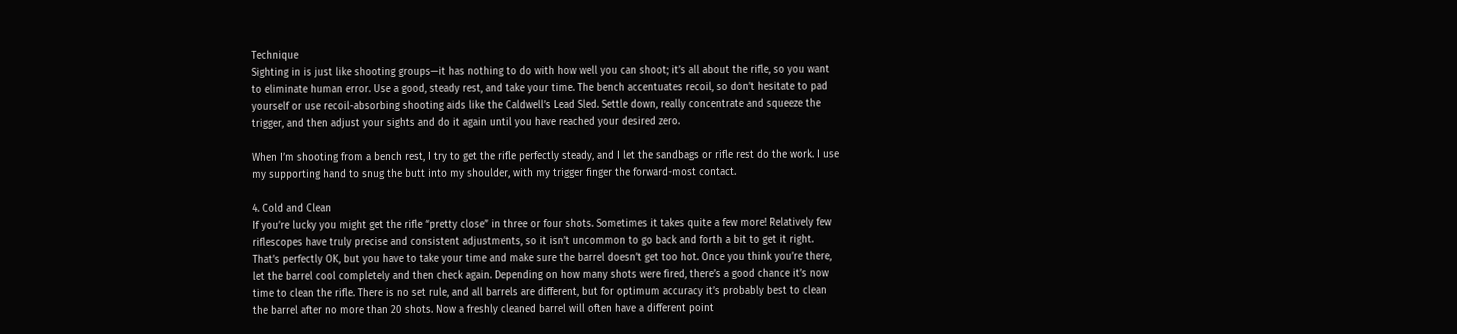Technique
Sighting in is just like shooting groups—it has nothing to do with how well you can shoot; it’s all about the rifle, so you want to eliminate human error. Use a good, steady rest, and take your time. The bench accentuates recoil, so don’t hesitate to pad yourself or use recoil-absorbing shooting aids like the Caldwell’s Lead Sled. Settle down, really concentrate and squeeze the trigger, and then adjust your sights and do it again until you have reached your desired zero.

When I’m shooting from a bench rest, I try to get the rifle perfectly steady, and I let the sandbags or rifle rest do the work. I use my supporting hand to snug the butt into my shoulder, with my trigger finger the forward-most contact.

4. Cold and Clean
If you’re lucky you might get the rifle “pretty close” in three or four shots. Sometimes it takes quite a few more! Relatively few riflescopes have truly precise and consistent adjustments, so it isn’t uncommon to go back and forth a bit to get it right. That’s perfectly OK, but you have to take your time and make sure the barrel doesn’t get too hot. Once you think you’re there, let the barrel cool completely and then check again. Depending on how many shots were fired, there’s a good chance it’s now time to clean the rifle. There is no set rule, and all barrels are different, but for optimum accuracy it’s probably best to clean the barrel after no more than 20 shots. Now a freshly cleaned barrel will often have a different point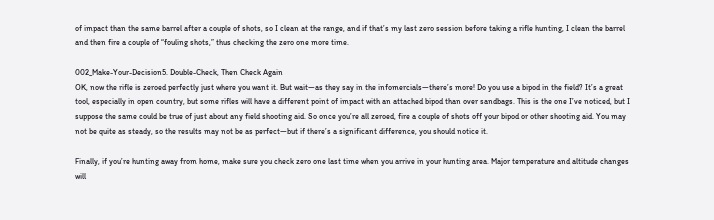of impact than the same barrel after a couple of shots, so I clean at the range, and if that’s my last zero session before taking a rifle hunting, I clean the barrel and then fire a couple of “fouling shots,” thus checking the zero one more time.

002_Make-Your-Decision5. Double-Check, Then Check Again
OK, now the rifle is zeroed perfectly just where you want it. But wait—as they say in the infomercials—there’s more! Do you use a bipod in the field? It’s a great tool, especially in open country, but some rifles will have a different point of impact with an attached bipod than over sandbags. This is the one I’ve noticed, but I suppose the same could be true of just about any field shooting aid. So once you’re all zeroed, fire a couple of shots off your bipod or other shooting aid. You may not be quite as steady, so the results may not be as perfect—but if there’s a significant difference, you should notice it.

Finally, if you’re hunting away from home, make sure you check zero one last time when you arrive in your hunting area. Major temperature and altitude changes will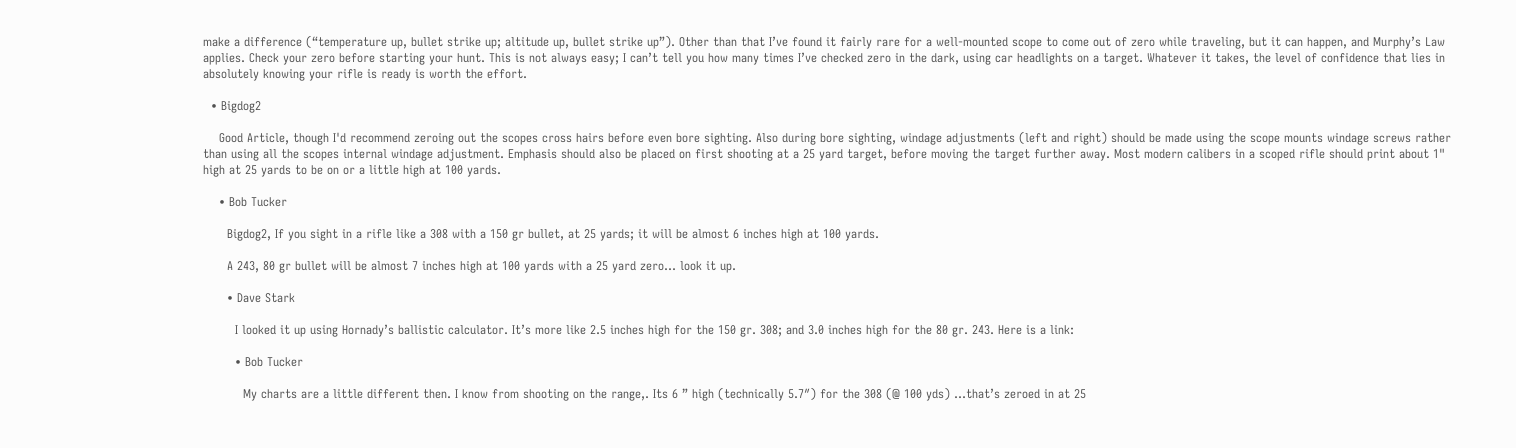make a difference (“temperature up, bullet strike up; altitude up, bullet strike up”). Other than that I’ve found it fairly rare for a well-mounted scope to come out of zero while traveling, but it can happen, and Murphy’s Law applies. Check your zero before starting your hunt. This is not always easy; I can’t tell you how many times I’ve checked zero in the dark, using car headlights on a target. Whatever it takes, the level of confidence that lies in absolutely knowing your rifle is ready is worth the effort.

  • Bigdog2

    Good Article, though I'd recommend zeroing out the scopes cross hairs before even bore sighting. Also during bore sighting, windage adjustments (left and right) should be made using the scope mounts windage screws rather than using all the scopes internal windage adjustment. Emphasis should also be placed on first shooting at a 25 yard target, before moving the target further away. Most modern calibers in a scoped rifle should print about 1" high at 25 yards to be on or a little high at 100 yards.

    • Bob Tucker

      Bigdog2, If you sight in a rifle like a 308 with a 150 gr bullet, at 25 yards; it will be almost 6 inches high at 100 yards.

      A 243, 80 gr bullet will be almost 7 inches high at 100 yards with a 25 yard zero… look it up.

      • Dave Stark

        I looked it up using Hornady’s ballistic calculator. It’s more like 2.5 inches high for the 150 gr. 308; and 3.0 inches high for the 80 gr. 243. Here is a link:

        • Bob Tucker

          My charts are a little different then. I know from shooting on the range,. Its 6 ” high (technically 5.7″) for the 308 (@ 100 yds) …that’s zeroed in at 25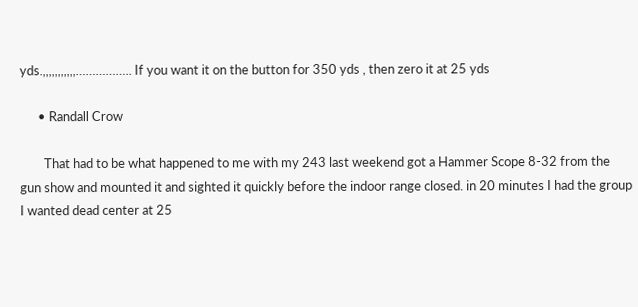yds.,,,,,,,,,,,…………….. If you want it on the button for 350 yds , then zero it at 25 yds

      • Randall Crow

        That had to be what happened to me with my 243 last weekend got a Hammer Scope 8-32 from the gun show and mounted it and sighted it quickly before the indoor range closed. in 20 minutes I had the group I wanted dead center at 25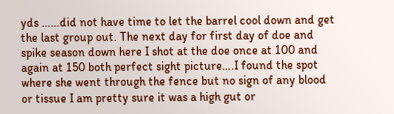yds ……did not have time to let the barrel cool down and get the last group out. The next day for first day of doe and spike season down here I shot at the doe once at 100 and again at 150 both perfect sight picture….I found the spot where she went through the fence but no sign of any blood or tissue I am pretty sure it was a high gut or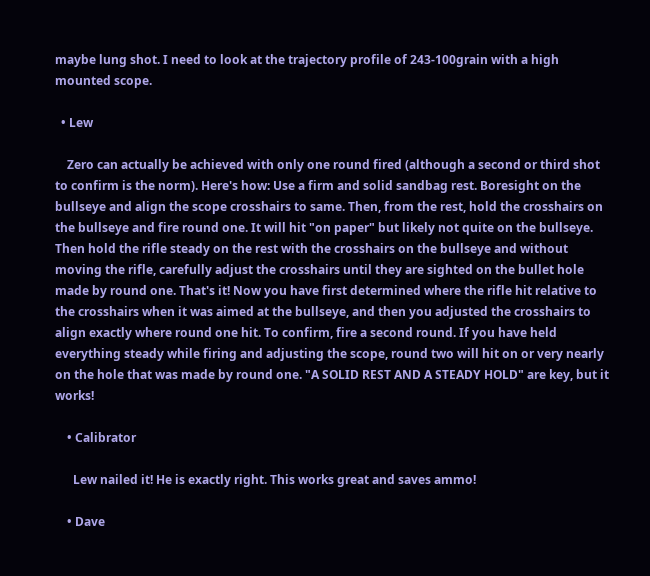maybe lung shot. I need to look at the trajectory profile of 243-100grain with a high mounted scope.

  • Lew

    Zero can actually be achieved with only one round fired (although a second or third shot to confirm is the norm). Here's how: Use a firm and solid sandbag rest. Boresight on the bullseye and align the scope crosshairs to same. Then, from the rest, hold the crosshairs on the bullseye and fire round one. It will hit "on paper" but likely not quite on the bullseye. Then hold the rifle steady on the rest with the crosshairs on the bullseye and without moving the rifle, carefully adjust the crosshairs until they are sighted on the bullet hole made by round one. That's it! Now you have first determined where the rifle hit relative to the crosshairs when it was aimed at the bullseye, and then you adjusted the crosshairs to align exactly where round one hit. To confirm, fire a second round. If you have held everything steady while firing and adjusting the scope, round two will hit on or very nearly on the hole that was made by round one. "A SOLID REST AND A STEADY HOLD" are key, but it works!

    • Calibrator

      Lew nailed it! He is exactly right. This works great and saves ammo!

    • Dave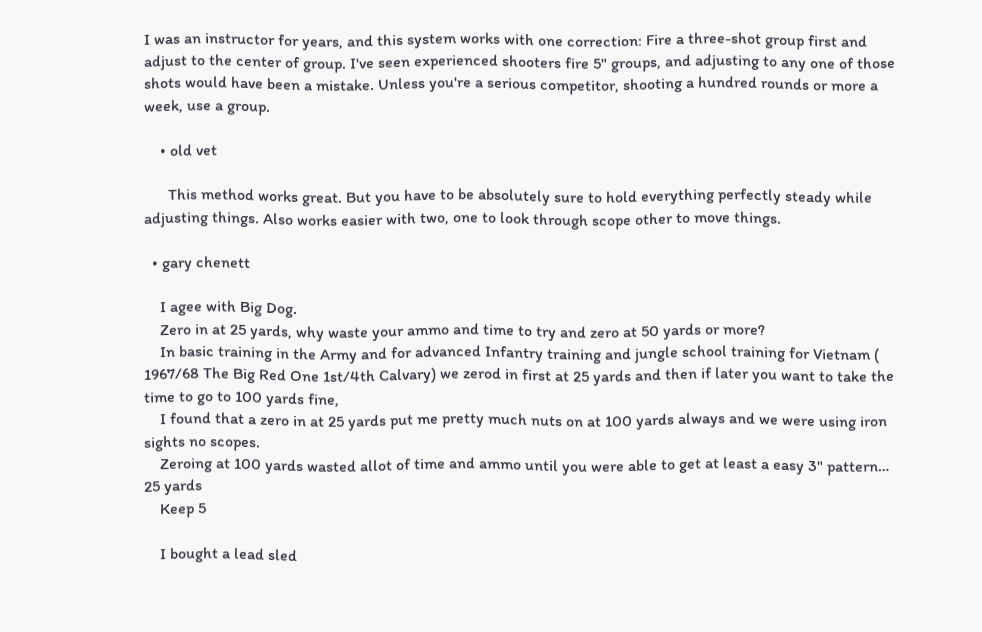I was an instructor for years, and this system works with one correction: Fire a three-shot group first and adjust to the center of group. I've seen experienced shooters fire 5" groups, and adjusting to any one of those shots would have been a mistake. Unless you're a serious competitor, shooting a hundred rounds or more a week, use a group.

    • old vet

      This method works great. But you have to be absolutely sure to hold everything perfectly steady while adjusting things. Also works easier with two, one to look through scope other to move things.

  • gary chenett

    I agee with Big Dog.
    Zero in at 25 yards, why waste your ammo and time to try and zero at 50 yards or more?
    In basic training in the Army and for advanced Infantry training and jungle school training for Vietnam ( 1967/68 The Big Red One 1st/4th Calvary) we zerod in first at 25 yards and then if later you want to take the time to go to 100 yards fine,
    I found that a zero in at 25 yards put me pretty much nuts on at 100 yards always and we were using iron sights no scopes.
    Zeroing at 100 yards wasted allot of time and ammo until you were able to get at least a easy 3" pattern… 25 yards
    Keep 5

    I bought a lead sled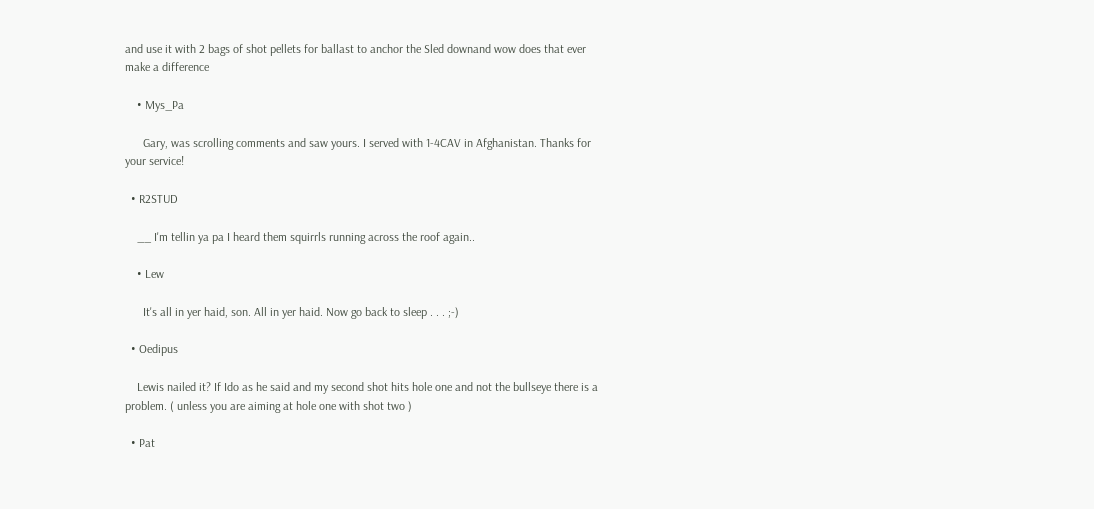and use it with 2 bags of shot pellets for ballast to anchor the Sled downand wow does that ever make a difference

    • Mys_Pa

      Gary, was scrolling comments and saw yours. I served with 1-4CAV in Afghanistan. Thanks for your service!

  • R2STUD

    __ I'm tellin ya pa I heard them squirrls running across the roof again..

    • Lew

      It's all in yer haid, son. All in yer haid. Now go back to sleep . . . ;-)

  • Oedipus

    Lewis nailed it? If Ido as he said and my second shot hits hole one and not the bullseye there is a problem. ( unless you are aiming at hole one with shot two )

  • Pat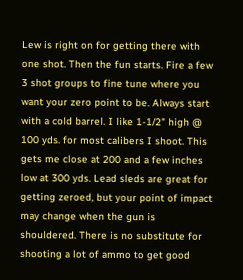Lew is right on for getting there with one shot. Then the fun starts. Fire a few 3 shot groups to fine tune where you want your zero point to be. Always start with a cold barrel. I like 1-1/2" high @ 100 yds. for most calibers I shoot. This gets me close at 200 and a few inches low at 300 yds. Lead sleds are great for getting zeroed, but your point of impact may change when the gun is shouldered. There is no substitute for shooting a lot of ammo to get good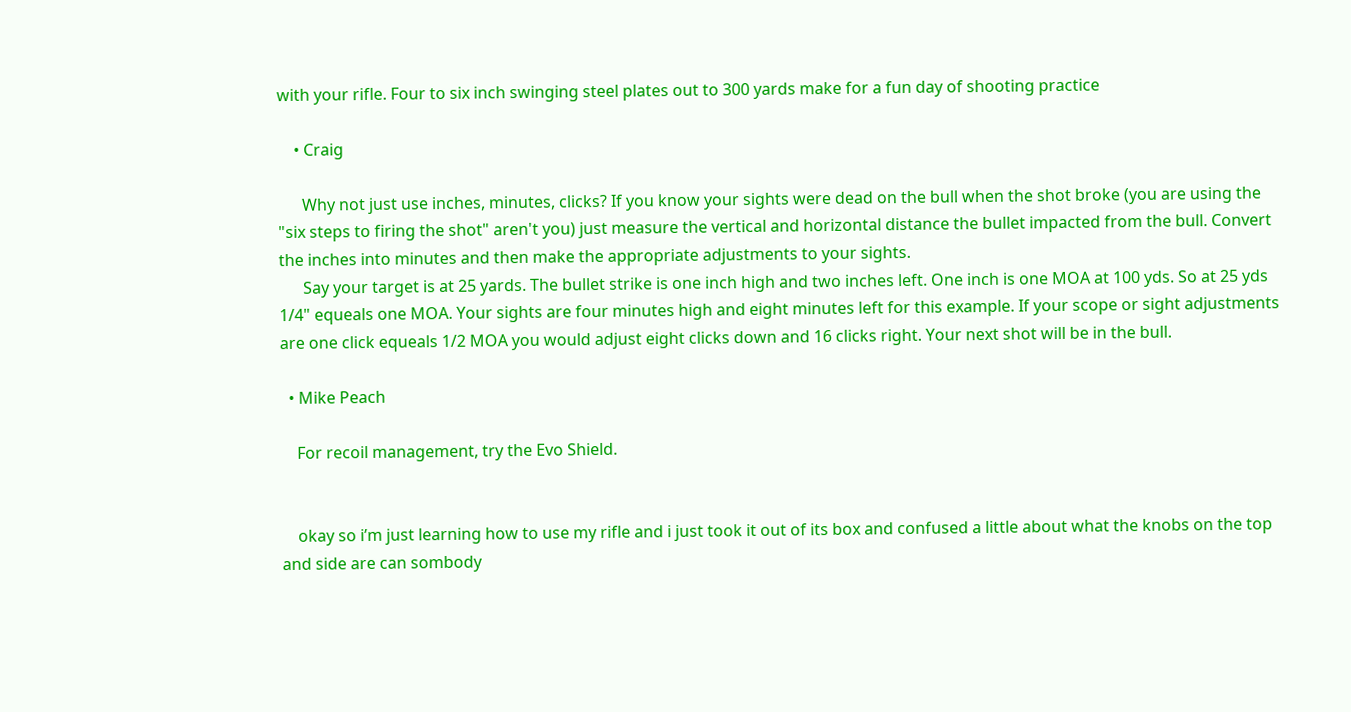with your rifle. Four to six inch swinging steel plates out to 300 yards make for a fun day of shooting practice

    • Craig

      Why not just use inches, minutes, clicks? If you know your sights were dead on the bull when the shot broke (you are using the "six steps to firing the shot" aren't you) just measure the vertical and horizontal distance the bullet impacted from the bull. Convert the inches into minutes and then make the appropriate adjustments to your sights.
      Say your target is at 25 yards. The bullet strike is one inch high and two inches left. One inch is one MOA at 100 yds. So at 25 yds 1/4" equeals one MOA. Your sights are four minutes high and eight minutes left for this example. If your scope or sight adjustments are one click equeals 1/2 MOA you would adjust eight clicks down and 16 clicks right. Your next shot will be in the bull.

  • Mike Peach

    For recoil management, try the Evo Shield.


    okay so i’m just learning how to use my rifle and i just took it out of its box and confused a little about what the knobs on the top and side are can sombody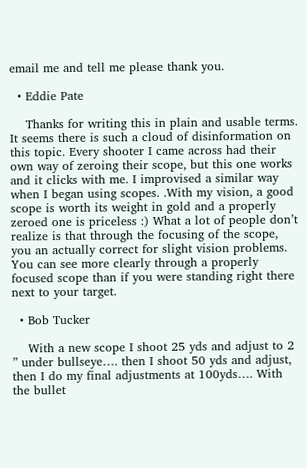email me and tell me please thank you.

  • Eddie Pate

    Thanks for writing this in plain and usable terms. It seems there is such a cloud of disinformation on this topic. Every shooter I came across had their own way of zeroing their scope, but this one works and it clicks with me. I improvised a similar way when I began using scopes. .With my vision, a good scope is worth its weight in gold and a properly zeroed one is priceless :) What a lot of people don’t realize is that through the focusing of the scope, you an actually correct for slight vision problems. You can see more clearly through a properly focused scope than if you were standing right there next to your target.

  • Bob Tucker

    With a new scope I shoot 25 yds and adjust to 2 ” under bullseye…. then I shoot 50 yds and adjust, then I do my final adjustments at 100yds…. With the bullet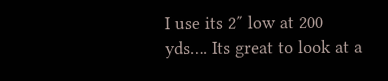I use its 2″ low at 200 yds…. Its great to look at a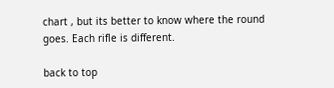chart , but its better to know where the round goes. Each rifle is different.

back to top